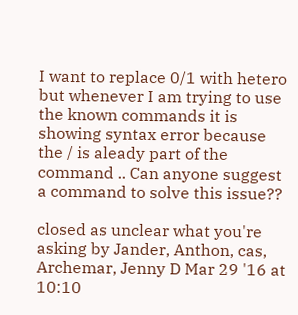I want to replace 0/1 with hetero but whenever I am trying to use the known commands it is showing syntax error because the / is aleady part of the command .. Can anyone suggest a command to solve this issue??

closed as unclear what you're asking by Jander, Anthon, cas, Archemar, Jenny D Mar 29 '16 at 10:10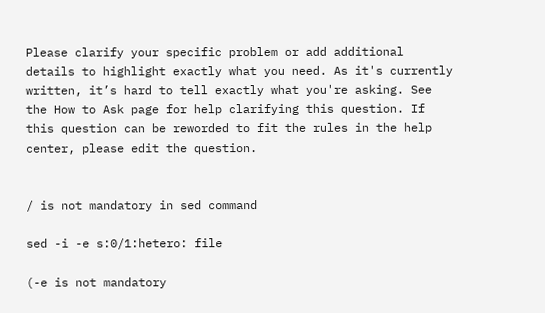Please clarify your specific problem or add additional details to highlight exactly what you need. As it's currently written, it’s hard to tell exactly what you're asking. See the How to Ask page for help clarifying this question. If this question can be reworded to fit the rules in the help center, please edit the question.


/ is not mandatory in sed command

sed -i -e s:0/1:hetero: file

(-e is not mandatory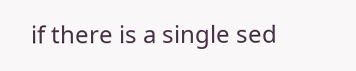if there is a single sed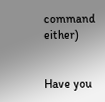command either)


Have you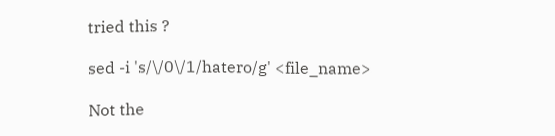tried this ?

sed -i 's/\/0\/1/hatero/g' <file_name>

Not the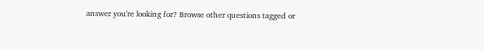answer you're looking for? Browse other questions tagged or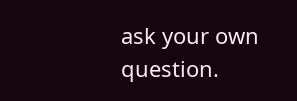ask your own question.